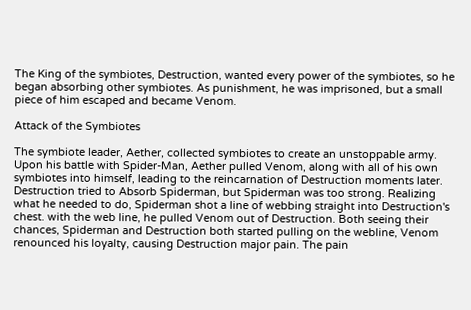The King of the symbiotes, Destruction, wanted every power of the symbiotes, so he began absorbing other symbiotes. As punishment, he was imprisoned, but a small piece of him escaped and became Venom.

Attack of the Symbiotes

The symbiote leader, Aether, collected symbiotes to create an unstoppable army. Upon his battle with Spider-Man, Aether pulled Venom, along with all of his own symbiotes into himself, leading to the reincarnation of Destruction moments later. Destruction tried to Absorb Spiderman, but Spiderman was too strong. Realizing what he needed to do, Spiderman shot a line of webbing straight into Destruction's chest. with the web line, he pulled Venom out of Destruction. Both seeing their chances, Spiderman and Destruction both started pulling on the webline, Venom renounced his loyalty, causing Destruction major pain. The pain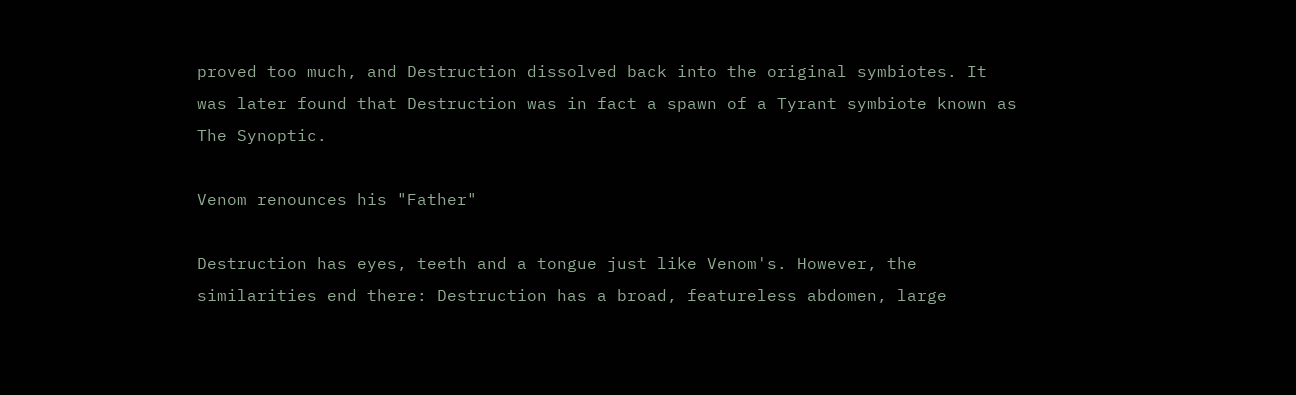proved too much, and Destruction dissolved back into the original symbiotes. It was later found that Destruction was in fact a spawn of a Tyrant symbiote known as The Synoptic.

Venom renounces his "Father"

Destruction has eyes, teeth and a tongue just like Venom's. However, the similarities end there: Destruction has a broad, featureless abdomen, large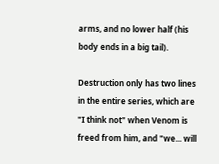arms, and no lower half (his body ends in a big tail).

Destruction only has two lines in the entire series, which are "I think not" when Venom is freed from him, and "we... will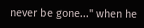never be gone..." when he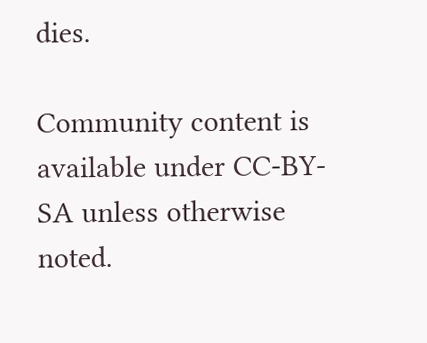dies.

Community content is available under CC-BY-SA unless otherwise noted.